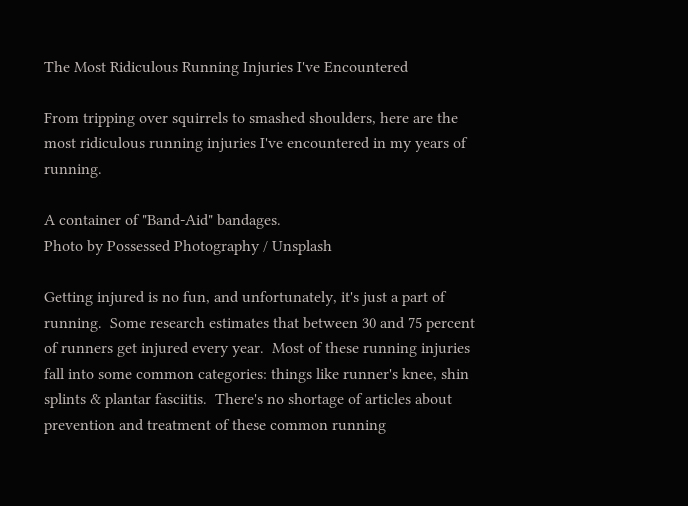The Most Ridiculous Running Injuries I've Encountered

From tripping over squirrels to smashed shoulders, here are the most ridiculous running injuries I've encountered in my years of running.

A container of "Band-Aid" bandages.
Photo by Possessed Photography / Unsplash

Getting injured is no fun, and unfortunately, it's just a part of running.  Some research estimates that between 30 and 75 percent of runners get injured every year.  Most of these running injuries fall into some common categories: things like runner's knee, shin splints & plantar fasciitis.  There's no shortage of articles about prevention and treatment of these common running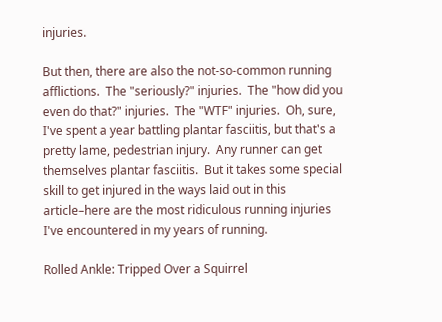injuries.

But then, there are also the not-so-common running afflictions.  The "seriously?" injuries.  The "how did you even do that?" injuries.  The "WTF" injuries.  Oh, sure, I've spent a year battling plantar fasciitis, but that's a pretty lame, pedestrian injury.  Any runner can get themselves plantar fasciitis.  But it takes some special skill to get injured in the ways laid out in this article–here are the most ridiculous running injuries I've encountered in my years of running.

Rolled Ankle: Tripped Over a Squirrel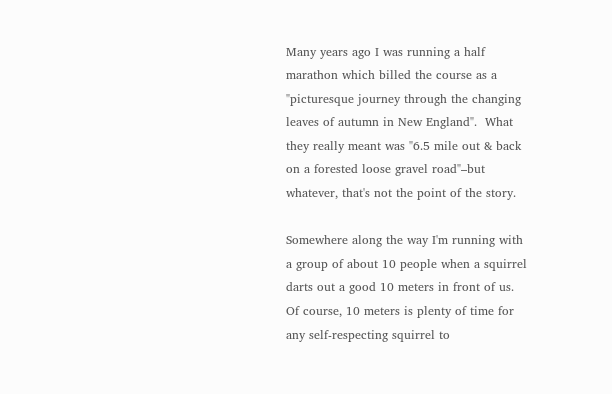Many years ago I was running a half marathon which billed the course as a "picturesque journey through the changing leaves of autumn in New England".  What they really meant was "6.5 mile out & back on a forested loose gravel road"–but whatever, that's not the point of the story.

Somewhere along the way I'm running with a group of about 10 people when a squirrel darts out a good 10 meters in front of us.  Of course, 10 meters is plenty of time for any self-respecting squirrel to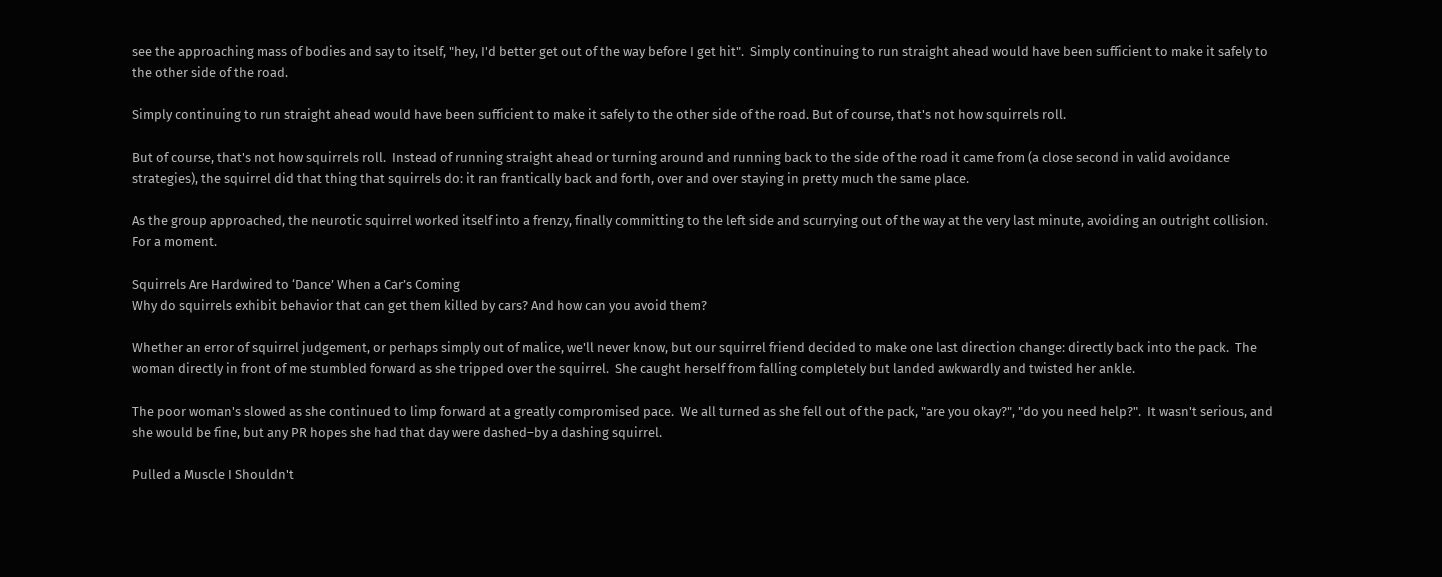see the approaching mass of bodies and say to itself, "hey, I'd better get out of the way before I get hit".  Simply continuing to run straight ahead would have been sufficient to make it safely to the other side of the road.

Simply continuing to run straight ahead would have been sufficient to make it safely to the other side of the road. But of course, that's not how squirrels roll.

But of course, that's not how squirrels roll.  Instead of running straight ahead or turning around and running back to the side of the road it came from (a close second in valid avoidance strategies), the squirrel did that thing that squirrels do: it ran frantically back and forth, over and over staying in pretty much the same place.

As the group approached, the neurotic squirrel worked itself into a frenzy, finally committing to the left side and scurrying out of the way at the very last minute, avoiding an outright collision.  For a moment.

Squirrels Are Hardwired to ‘Dance’ When a Car’s Coming
Why do squirrels exhibit behavior that can get them killed by cars? And how can you avoid them?

Whether an error of squirrel judgement, or perhaps simply out of malice, we'll never know, but our squirrel friend decided to make one last direction change: directly back into the pack.  The woman directly in front of me stumbled forward as she tripped over the squirrel.  She caught herself from falling completely but landed awkwardly and twisted her ankle.

The poor woman's slowed as she continued to limp forward at a greatly compromised pace.  We all turned as she fell out of the pack, "are you okay?", "do you need help?".  It wasn't serious, and she would be fine, but any PR hopes she had that day were dashed–by a dashing squirrel.

Pulled a Muscle I Shouldn't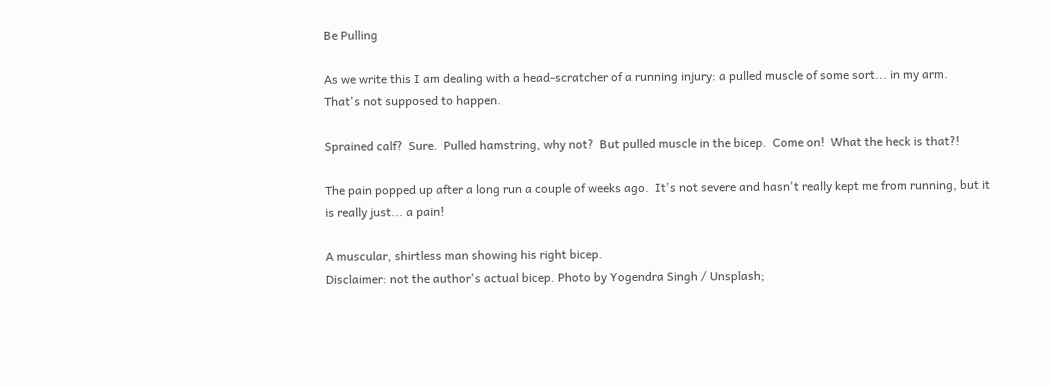Be Pulling

As we write this I am dealing with a head-scratcher of a running injury: a pulled muscle of some sort... in my arm.  That's not supposed to happen.

Sprained calf?  Sure.  Pulled hamstring, why not?  But pulled muscle in the bicep.  Come on!  What the heck is that?!

The pain popped up after a long run a couple of weeks ago.  It's not severe and hasn't really kept me from running, but it is really just... a pain!

A muscular, shirtless man showing his right bicep.
Disclaimer: not the author's actual bicep. Photo by Yogendra Singh / Unsplash;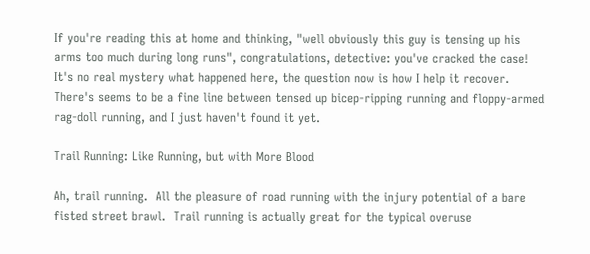If you're reading this at home and thinking, "well obviously this guy is tensing up his arms too much during long runs", congratulations, detective: you've cracked the case!  It's no real mystery what happened here, the question now is how I help it recover. There's seems to be a fine line between tensed up bicep-ripping running and floppy-armed rag-doll running, and I just haven't found it yet.

Trail Running: Like Running, but with More Blood

Ah, trail running.  All the pleasure of road running with the injury potential of a bare fisted street brawl.  Trail running is actually great for the typical overuse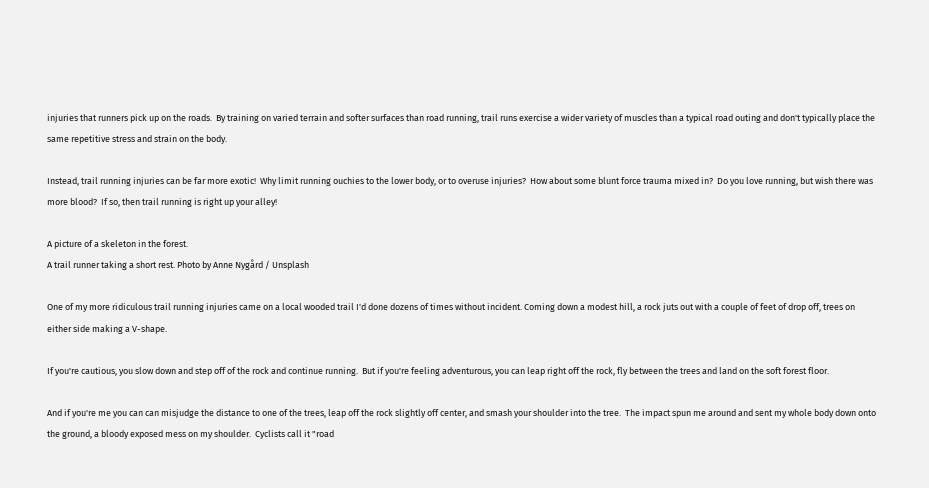injuries that runners pick up on the roads.  By training on varied terrain and softer surfaces than road running, trail runs exercise a wider variety of muscles than a typical road outing and don't typically place the same repetitive stress and strain on the body.

Instead, trail running injuries can be far more exotic!  Why limit running ouchies to the lower body, or to overuse injuries?  How about some blunt force trauma mixed in?  Do you love running, but wish there was more blood?  If so, then trail running is right up your alley!

A picture of a skeleton in the forest.
A trail runner taking a short rest. Photo by Anne Nygård / Unsplash

One of my more ridiculous trail running injuries came on a local wooded trail I'd done dozens of times without incident. Coming down a modest hill, a rock juts out with a couple of feet of drop off, trees on either side making a V-shape.

If you're cautious, you slow down and step off of the rock and continue running.  But if you're feeling adventurous, you can leap right off the rock, fly between the trees and land on the soft forest floor.

And if you're me you can can misjudge the distance to one of the trees, leap off the rock slightly off center, and smash your shoulder into the tree.  The impact spun me around and sent my whole body down onto the ground, a bloody exposed mess on my shoulder.  Cyclists call it "road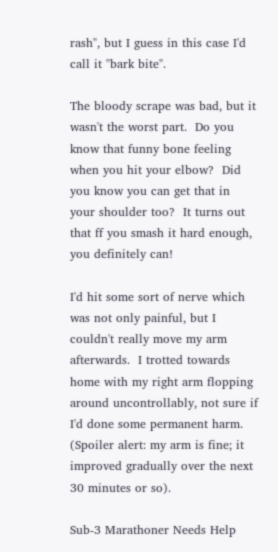rash", but I guess in this case I'd call it "bark bite".

The bloody scrape was bad, but it wasn't the worst part.  Do you know that funny bone feeling when you hit your elbow?  Did you know you can get that in your shoulder too?  It turns out that ff you smash it hard enough, you definitely can!

I'd hit some sort of nerve which was not only painful, but I couldn't really move my arm afterwards.  I trotted towards home with my right arm flopping around uncontrollably, not sure if I'd done some permanent harm. (Spoiler alert: my arm is fine; it improved gradually over the next 30 minutes or so).

Sub-3 Marathoner Needs Help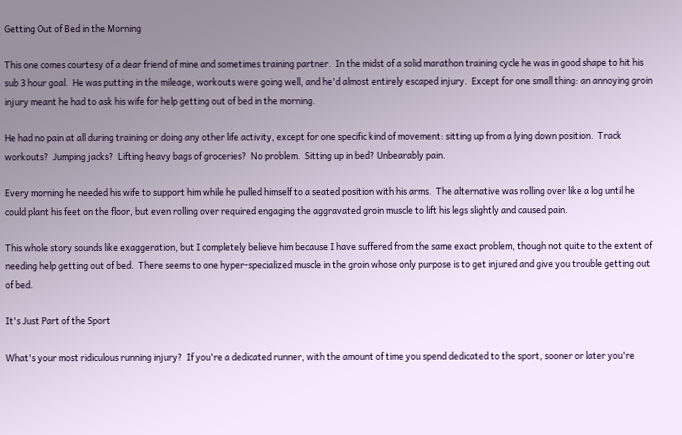Getting Out of Bed in the Morning

This one comes courtesy of a dear friend of mine and sometimes training partner.  In the midst of a solid marathon training cycle he was in good shape to hit his sub 3 hour goal.  He was putting in the mileage, workouts were going well, and he'd almost entirely escaped injury.  Except for one small thing: an annoying groin injury meant he had to ask his wife for help getting out of bed in the morning.

He had no pain at all during training or doing any other life activity, except for one specific kind of movement: sitting up from a lying down position.  Track workouts?  Jumping jacks?  Lifting heavy bags of groceries?  No problem.  Sitting up in bed? Unbearably pain.

Every morning he needed his wife to support him while he pulled himself to a seated position with his arms.  The alternative was rolling over like a log until he could plant his feet on the floor, but even rolling over required engaging the aggravated groin muscle to lift his legs slightly and caused pain.

This whole story sounds like exaggeration, but I completely believe him because I have suffered from the same exact problem, though not quite to the extent of needing help getting out of bed.  There seems to one hyper-specialized muscle in the groin whose only purpose is to get injured and give you trouble getting out of bed.

It's Just Part of the Sport

What's your most ridiculous running injury?  If you're a dedicated runner, with the amount of time you spend dedicated to the sport, sooner or later you're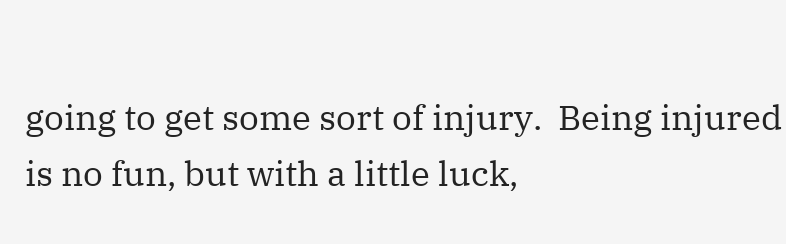going to get some sort of injury.  Being injured is no fun, but with a little luck,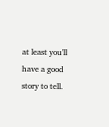at least you'll have a good story to tell.